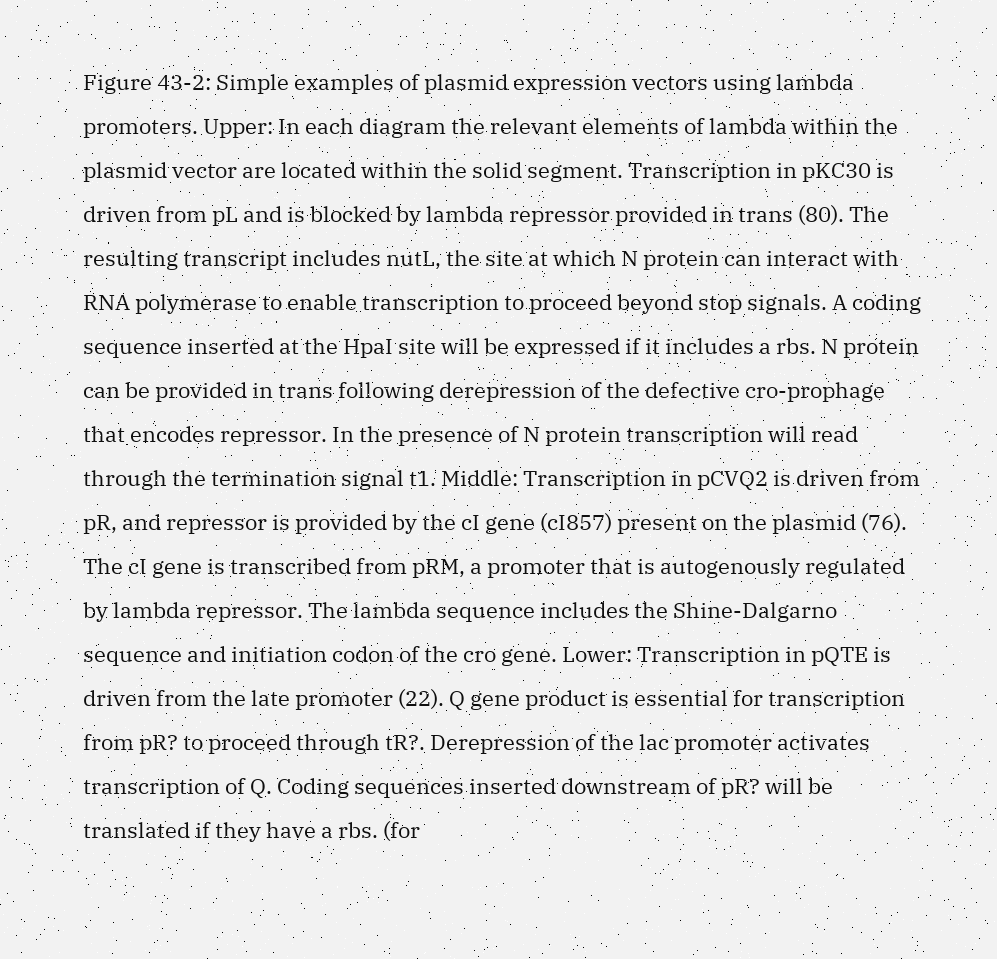Figure 43-2: Simple examples of plasmid expression vectors using lambda promoters. Upper: In each diagram the relevant elements of lambda within the plasmid vector are located within the solid segment. Transcription in pKC30 is driven from pL and is blocked by lambda repressor provided in trans (80). The resulting transcript includes nutL, the site at which N protein can interact with RNA polymerase to enable transcription to proceed beyond stop signals. A coding sequence inserted at the HpaI site will be expressed if it includes a rbs. N protein can be provided in trans following derepression of the defective cro-prophage that encodes repressor. In the presence of N protein transcription will read through the termination signal t1. Middle: Transcription in pCVQ2 is driven from pR, and repressor is provided by the cI gene (cI857) present on the plasmid (76). The cI gene is transcribed from pRM, a promoter that is autogenously regulated by lambda repressor. The lambda sequence includes the Shine-Dalgarno sequence and initiation codon of the cro gene. Lower: Transcription in pQTE is driven from the late promoter (22). Q gene product is essential for transcription from pR? to proceed through tR?. Derepression of the lac promoter activates transcription of Q. Coding sequences inserted downstream of pR? will be translated if they have a rbs. (for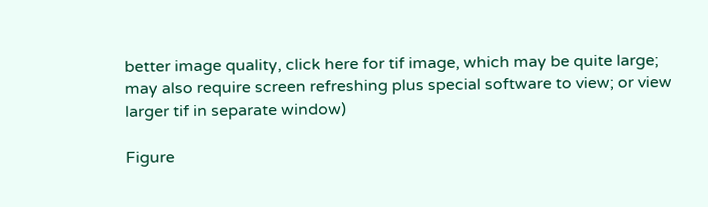better image quality, click here for tif image, which may be quite large; may also require screen refreshing plus special software to view; or view larger tif in separate window)

Figure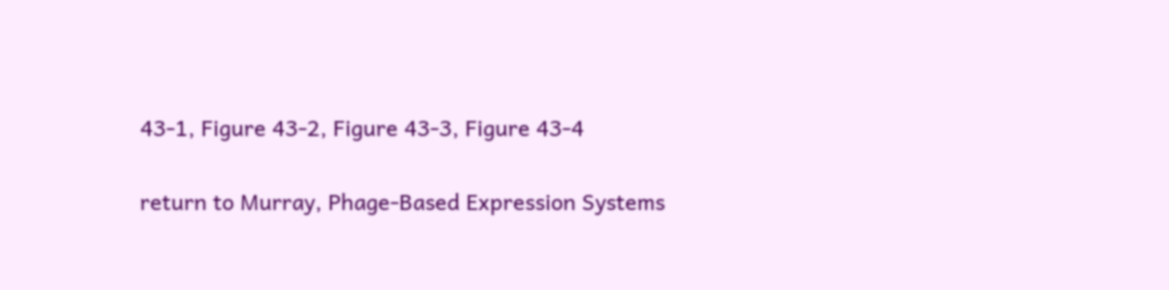43-1, Figure 43-2, Figure 43-3, Figure 43-4

return to Murray, Phage-Based Expression Systems